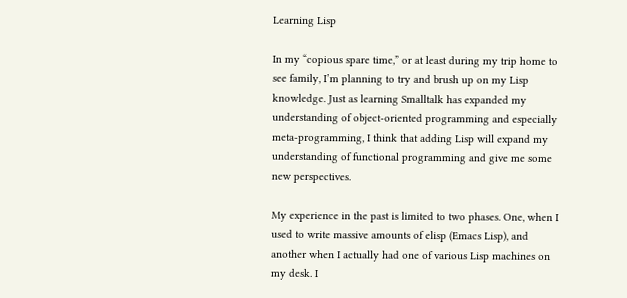Learning Lisp

In my “copious spare time,” or at least during my trip home to see family, I’m planning to try and brush up on my Lisp knowledge. Just as learning Smalltalk has expanded my understanding of object-oriented programming and especially meta-programming, I think that adding Lisp will expand my understanding of functional programming and give me some new perspectives.

My experience in the past is limited to two phases. One, when I used to write massive amounts of elisp (Emacs Lisp), and another when I actually had one of various Lisp machines on my desk. I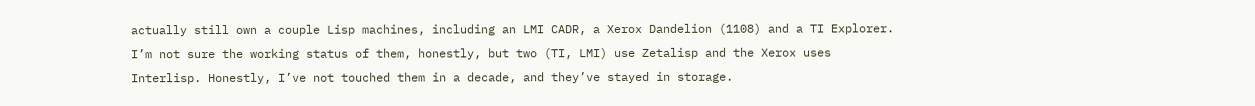actually still own a couple Lisp machines, including an LMI CADR, a Xerox Dandelion (1108) and a TI Explorer. I’m not sure the working status of them, honestly, but two (TI, LMI) use Zetalisp and the Xerox uses Interlisp. Honestly, I’ve not touched them in a decade, and they’ve stayed in storage.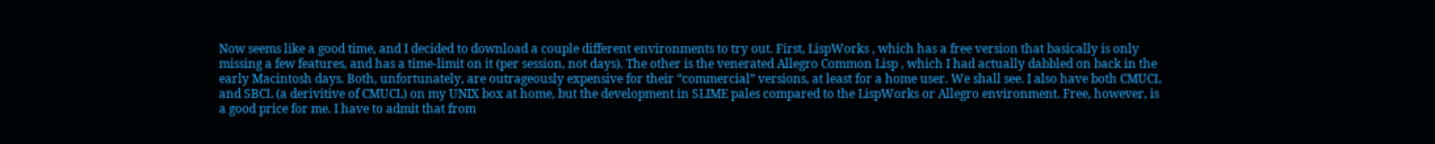Now seems like a good time, and I decided to download a couple different environments to try out. First, LispWorks , which has a free version that basically is only missing a few features, and has a time-limit on it (per session, not days). The other is the venerated Allegro Common Lisp , which I had actually dabbled on back in the early Macintosh days. Both, unfortunately, are outrageously expensive for their “commercial” versions, at least for a home user. We shall see. I also have both CMUCL and SBCL (a derivitive of CMUCL) on my UNIX box at home, but the development in SLIME pales compared to the LispWorks or Allegro environment. Free, however, is a good price for me. I have to admit that from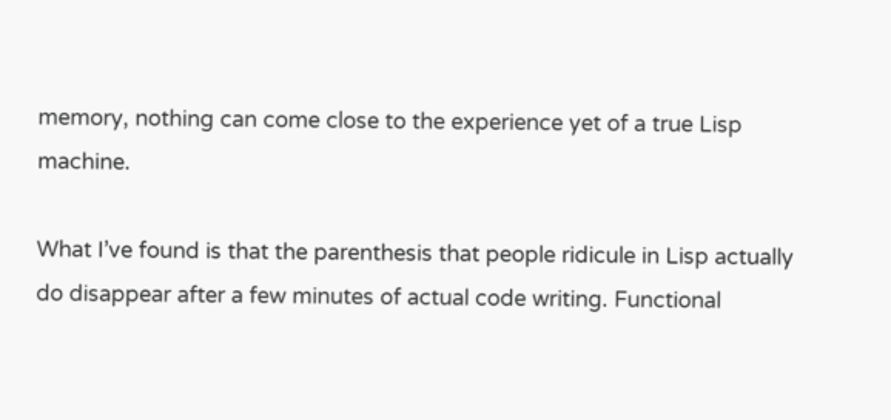memory, nothing can come close to the experience yet of a true Lisp machine.

What I’ve found is that the parenthesis that people ridicule in Lisp actually do disappear after a few minutes of actual code writing. Functional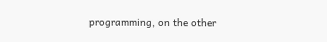programming, on the other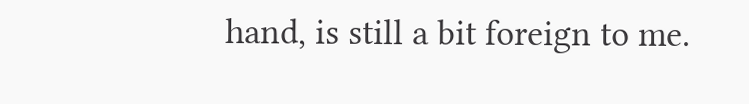hand, is still a bit foreign to me.